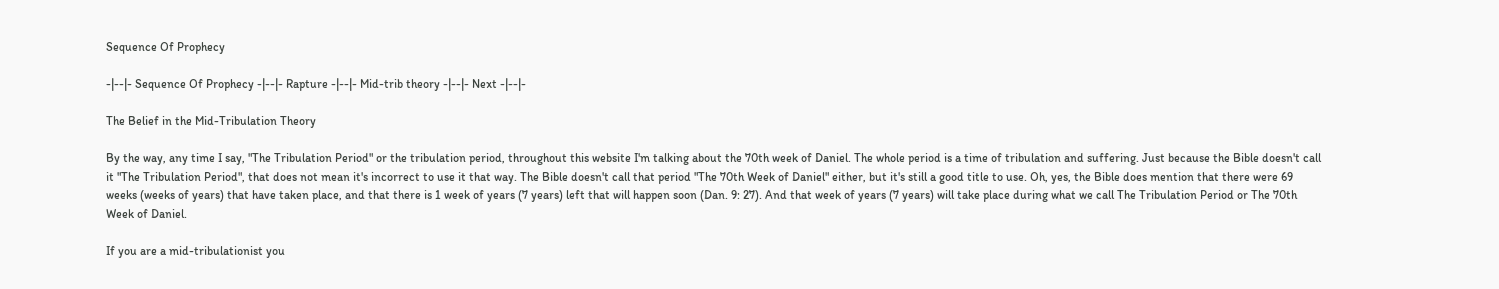Sequence Of Prophecy

-|--|- Sequence Of Prophecy -|--|- Rapture -|--|- Mid-trib theory -|--|- Next -|--|-

The Belief in the Mid-Tribulation Theory

By the way, any time I say, "The Tribulation Period" or the tribulation period, throughout this website I'm talking about the 70th week of Daniel. The whole period is a time of tribulation and suffering. Just because the Bible doesn't call it "The Tribulation Period", that does not mean it's incorrect to use it that way. The Bible doesn't call that period "The 70th Week of Daniel" either, but it's still a good title to use. Oh, yes, the Bible does mention that there were 69 weeks (weeks of years) that have taken place, and that there is 1 week of years (7 years) left that will happen soon (Dan. 9: 27). And that week of years (7 years) will take place during what we call The Tribulation Period or The 70th Week of Daniel.

If you are a mid-tribulationist you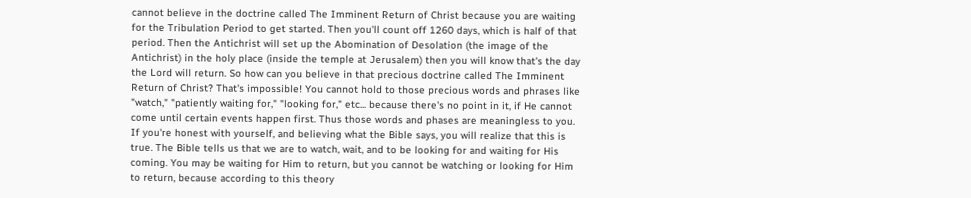cannot believe in the doctrine called The Imminent Return of Christ because you are waiting for the Tribulation Period to get started. Then you'll count off 1260 days, which is half of that period. Then the Antichrist will set up the Abomination of Desolation (the image of the Antichrist) in the holy place (inside the temple at Jerusalem) then you will know that's the day the Lord will return. So how can you believe in that precious doctrine called The Imminent Return of Christ? That's impossible! You cannot hold to those precious words and phrases like "watch," "patiently waiting for," "looking for," etc... because there's no point in it, if He cannot come until certain events happen first. Thus those words and phases are meaningless to you. If you're honest with yourself, and believing what the Bible says, you will realize that this is true. The Bible tells us that we are to watch, wait, and to be looking for and waiting for His coming. You may be waiting for Him to return, but you cannot be watching or looking for Him to return, because according to this theory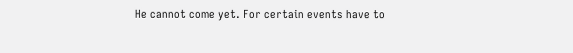He cannot come yet. For certain events have to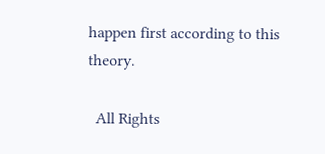happen first according to this theory.

  All Rights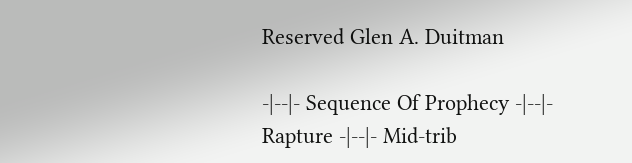Reserved Glen A. Duitman

-|--|- Sequence Of Prophecy -|--|- Rapture -|--|- Mid-trib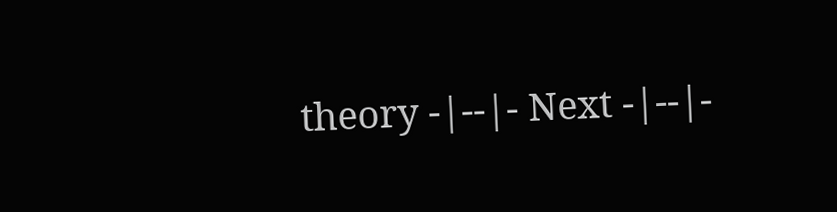theory -|--|- Next -|--|-